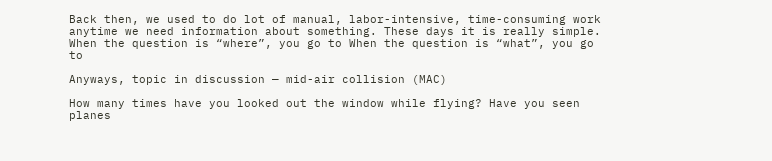Back then, we used to do lot of manual, labor-intensive, time-consuming work anytime we need information about something. These days it is really simple. When the question is “where”, you go to When the question is “what”, you go to

Anyways, topic in discussion — mid-air collision (MAC)

How many times have you looked out the window while flying? Have you seen planes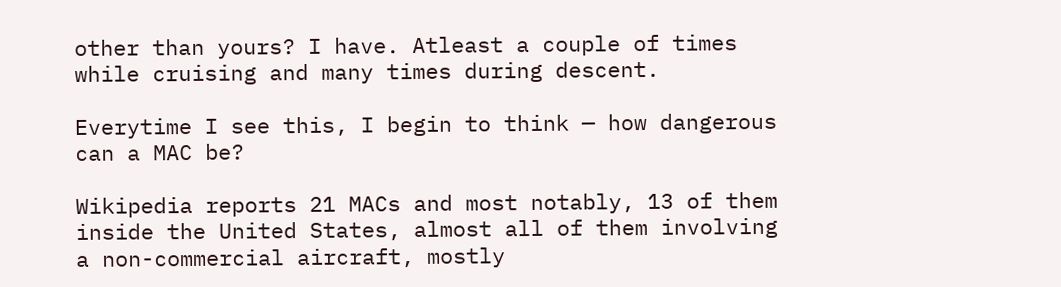other than yours? I have. Atleast a couple of times while cruising and many times during descent.

Everytime I see this, I begin to think — how dangerous can a MAC be?

Wikipedia reports 21 MACs and most notably, 13 of them inside the United States, almost all of them involving a non-commercial aircraft, mostly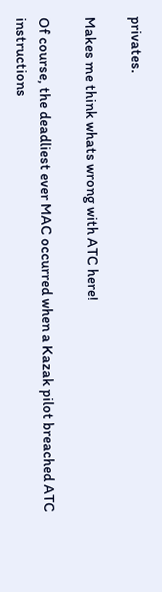privates.

Makes me think whats wrong with ATC here!

Of course, the deadliest ever MAC occurred when a Kazak pilot breached ATC instructions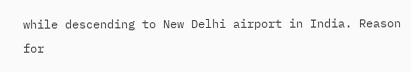while descending to New Delhi airport in India. Reason for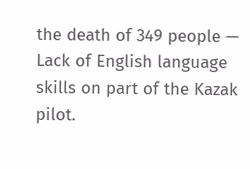the death of 349 people — Lack of English language skills on part of the Kazak pilot.